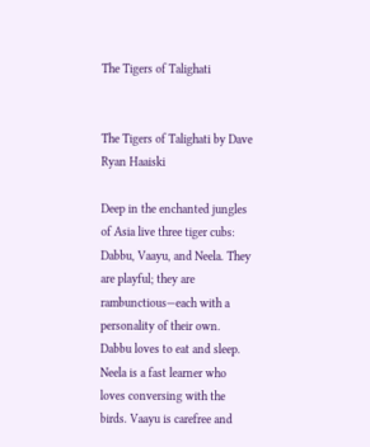The Tigers of Talighati


The Tigers of Talighati by Dave Ryan Haaiski

Deep in the enchanted jungles of Asia live three tiger cubs: Dabbu, Vaayu, and Neela. They are playful; they are rambunctious—each with a personality of their own. Dabbu loves to eat and sleep. Neela is a fast learner who loves conversing with the birds. Vaayu is carefree and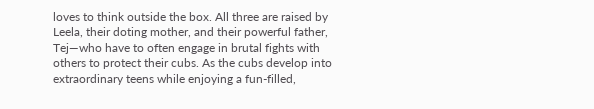loves to think outside the box. All three are raised by Leela, their doting mother, and their powerful father, Tej—who have to often engage in brutal fights with others to protect their cubs. As the cubs develop into extraordinary teens while enjoying a fun-filled,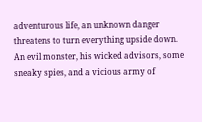adventurous life, an unknown danger threatens to turn everything upside down. An evil monster, his wicked advisors, some sneaky spies, and a vicious army of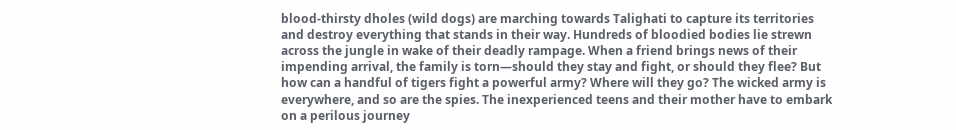blood-thirsty dholes (wild dogs) are marching towards Talighati to capture its territories and destroy everything that stands in their way. Hundreds of bloodied bodies lie strewn across the jungle in wake of their deadly rampage. When a friend brings news of their impending arrival, the family is torn—should they stay and fight, or should they flee? But how can a handful of tigers fight a powerful army? Where will they go? The wicked army is everywhere, and so are the spies. The inexperienced teens and their mother have to embark on a perilous journey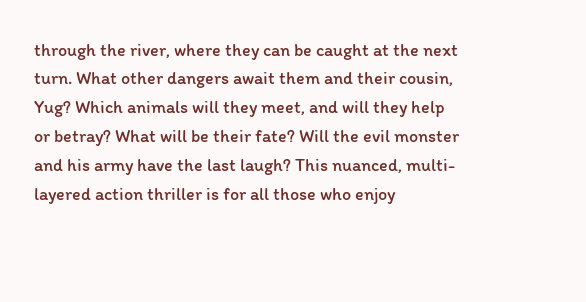through the river, where they can be caught at the next turn. What other dangers await them and their cousin, Yug? Which animals will they meet, and will they help or betray? What will be their fate? Will the evil monster and his army have the last laugh? This nuanced, multi-layered action thriller is for all those who enjoy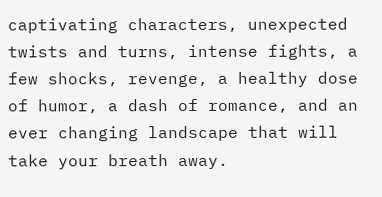captivating characters, unexpected twists and turns, intense fights, a few shocks, revenge, a healthy dose of humor, a dash of romance, and an ever changing landscape that will take your breath away.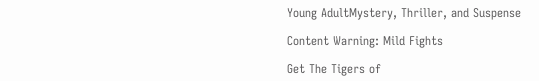Young AdultMystery, Thriller, and Suspense

Content Warning: Mild Fights

Get The Tigers of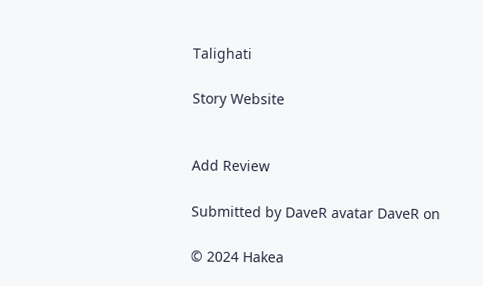Talighati

Story Website


Add Review

Submitted by DaveR avatar DaveR on

© 2024 Hakea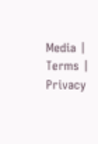Media | Terms | Privacy